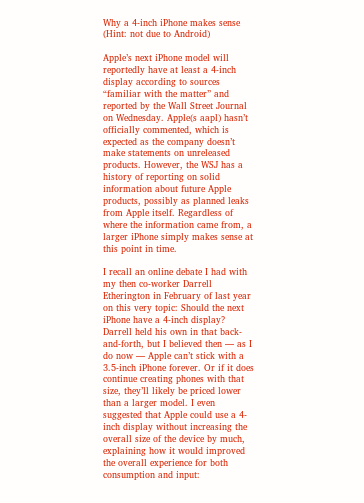Why a 4-inch iPhone makes sense (Hint: not due to Android)

Apple’s next iPhone model will reportedly have at least a 4-inch display according to sources “familiar with the matter” and reported by the Wall Street Journal on Wednesday. Apple(s aapl) hasn’t officially commented, which is expected as the company doesn’t make statements on unreleased products. However, the WSJ has a history of reporting on solid information about future Apple products, possibly as planned leaks from Apple itself. Regardless of where the information came from, a larger iPhone simply makes sense at this point in time.

I recall an online debate I had with my then co-worker Darrell Etherington in February of last year on this very topic: Should the next iPhone have a 4-inch display? Darrell held his own in that back-and-forth, but I believed then — as I do now — Apple can’t stick with a 3.5-inch iPhone forever. Or if it does continue creating phones with that size, they’ll likely be priced lower than a larger model. I even suggested that Apple could use a 4-inch display without increasing the overall size of the device by much, explaining how it would improved the overall experience for both consumption and input: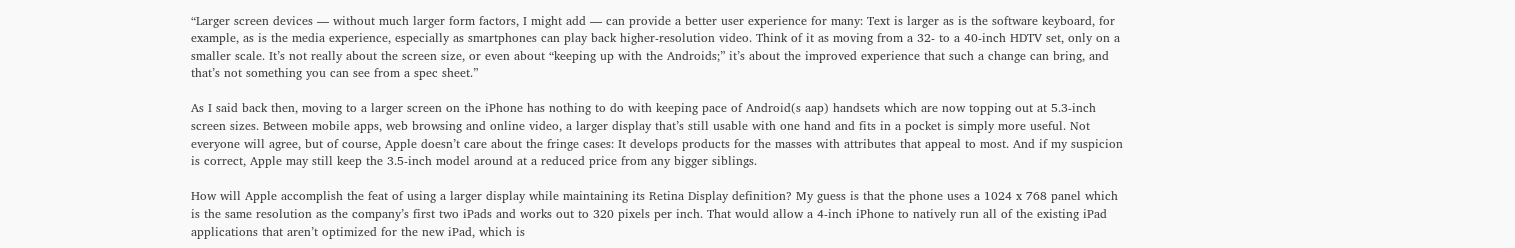“Larger screen devices — without much larger form factors, I might add — can provide a better user experience for many: Text is larger as is the software keyboard, for example, as is the media experience, especially as smartphones can play back higher-resolution video. Think of it as moving from a 32- to a 40-inch HDTV set, only on a smaller scale. It’s not really about the screen size, or even about “keeping up with the Androids;” it’s about the improved experience that such a change can bring, and that’s not something you can see from a spec sheet.”

As I said back then, moving to a larger screen on the iPhone has nothing to do with keeping pace of Android(s aap) handsets which are now topping out at 5.3-inch screen sizes. Between mobile apps, web browsing and online video, a larger display that’s still usable with one hand and fits in a pocket is simply more useful. Not everyone will agree, but of course, Apple doesn’t care about the fringe cases: It develops products for the masses with attributes that appeal to most. And if my suspicion is correct, Apple may still keep the 3.5-inch model around at a reduced price from any bigger siblings.

How will Apple accomplish the feat of using a larger display while maintaining its Retina Display definition? My guess is that the phone uses a 1024 x 768 panel which is the same resolution as the company’s first two iPads and works out to 320 pixels per inch. That would allow a 4-inch iPhone to natively run all of the existing iPad applications that aren’t optimized for the new iPad, which is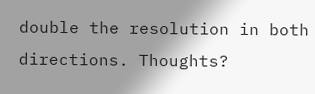double the resolution in both directions. Thoughts?